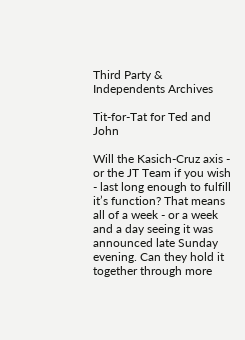Third Party & Independents Archives

Tit-for-Tat for Ted and John

Will the Kasich-Cruz axis - or the JT Team if you wish - last long enough to fulfill it’s function? That means all of a week - or a week and a day seeing it was announced late Sunday evening. Can they hold it together through more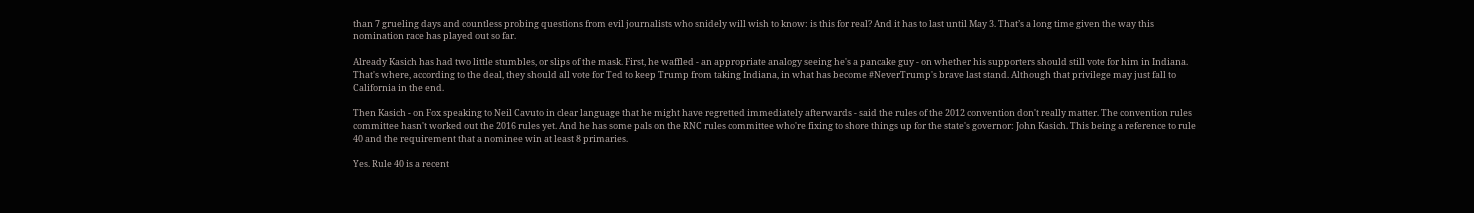than 7 grueling days and countless probing questions from evil journalists who snidely will wish to know: is this for real? And it has to last until May 3. That’s a long time given the way this nomination race has played out so far.

Already Kasich has had two little stumbles, or slips of the mask. First, he waffled - an appropriate analogy seeing he's a pancake guy - on whether his supporters should still vote for him in Indiana. That's where, according to the deal, they should all vote for Ted to keep Trump from taking Indiana, in what has become #NeverTrump's brave last stand. Although that privilege may just fall to California in the end.

Then Kasich - on Fox speaking to Neil Cavuto in clear language that he might have regretted immediately afterwards - said the rules of the 2012 convention don't really matter. The convention rules committee hasn't worked out the 2016 rules yet. And he has some pals on the RNC rules committee who're fixing to shore things up for the state's governor: John Kasich. This being a reference to rule 40 and the requirement that a nominee win at least 8 primaries.

Yes. Rule 40 is a recent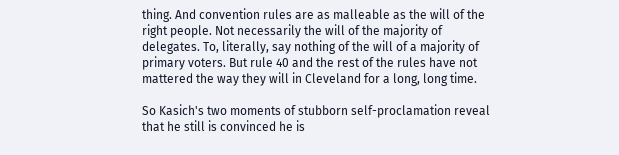thing. And convention rules are as malleable as the will of the right people. Not necessarily the will of the majority of delegates. To, literally, say nothing of the will of a majority of primary voters. But rule 40 and the rest of the rules have not mattered the way they will in Cleveland for a long, long time.

So Kasich's two moments of stubborn self-proclamation reveal that he still is convinced he is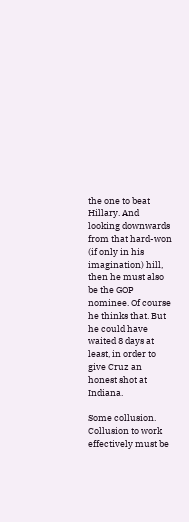the one to beat Hillary. And looking downwards from that hard-won (if only in his imagination) hill, then he must also be the GOP nominee. Of course he thinks that. But he could have waited 8 days at least, in order to give Cruz an honest shot at Indiana.

Some collusion. Collusion to work effectively must be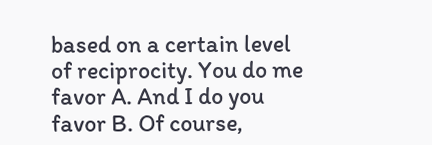based on a certain level of reciprocity. You do me favor A. And I do you favor B. Of course,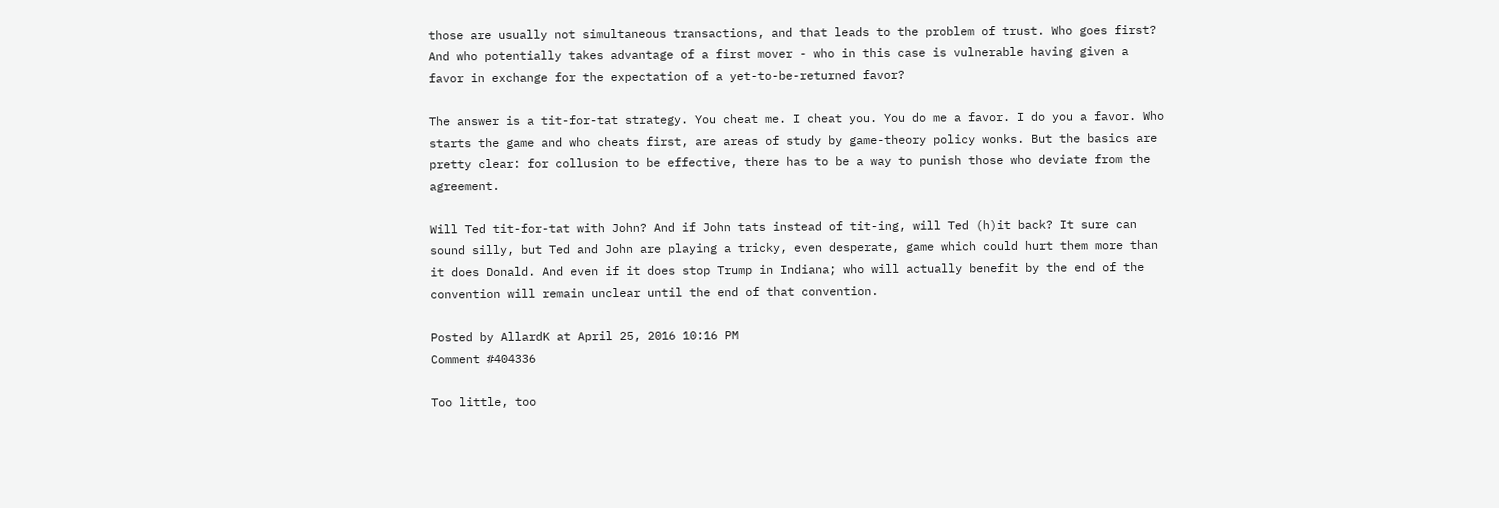those are usually not simultaneous transactions, and that leads to the problem of trust. Who goes first? And who potentially takes advantage of a first mover - who in this case is vulnerable having given a favor in exchange for the expectation of a yet-to-be-returned favor?

The answer is a tit-for-tat strategy. You cheat me. I cheat you. You do me a favor. I do you a favor. Who starts the game and who cheats first, are areas of study by game-theory policy wonks. But the basics are pretty clear: for collusion to be effective, there has to be a way to punish those who deviate from the agreement.

Will Ted tit-for-tat with John? And if John tats instead of tit-ing, will Ted (h)it back? It sure can sound silly, but Ted and John are playing a tricky, even desperate, game which could hurt them more than it does Donald. And even if it does stop Trump in Indiana; who will actually benefit by the end of the convention will remain unclear until the end of that convention.

Posted by AllardK at April 25, 2016 10:16 PM
Comment #404336

Too little, too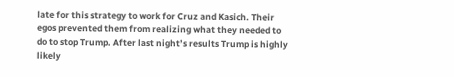late for this strategy to work for Cruz and Kasich. Their egos prevented them from realizing what they needed to do to stop Trump. After last night’s results Trump is highly likely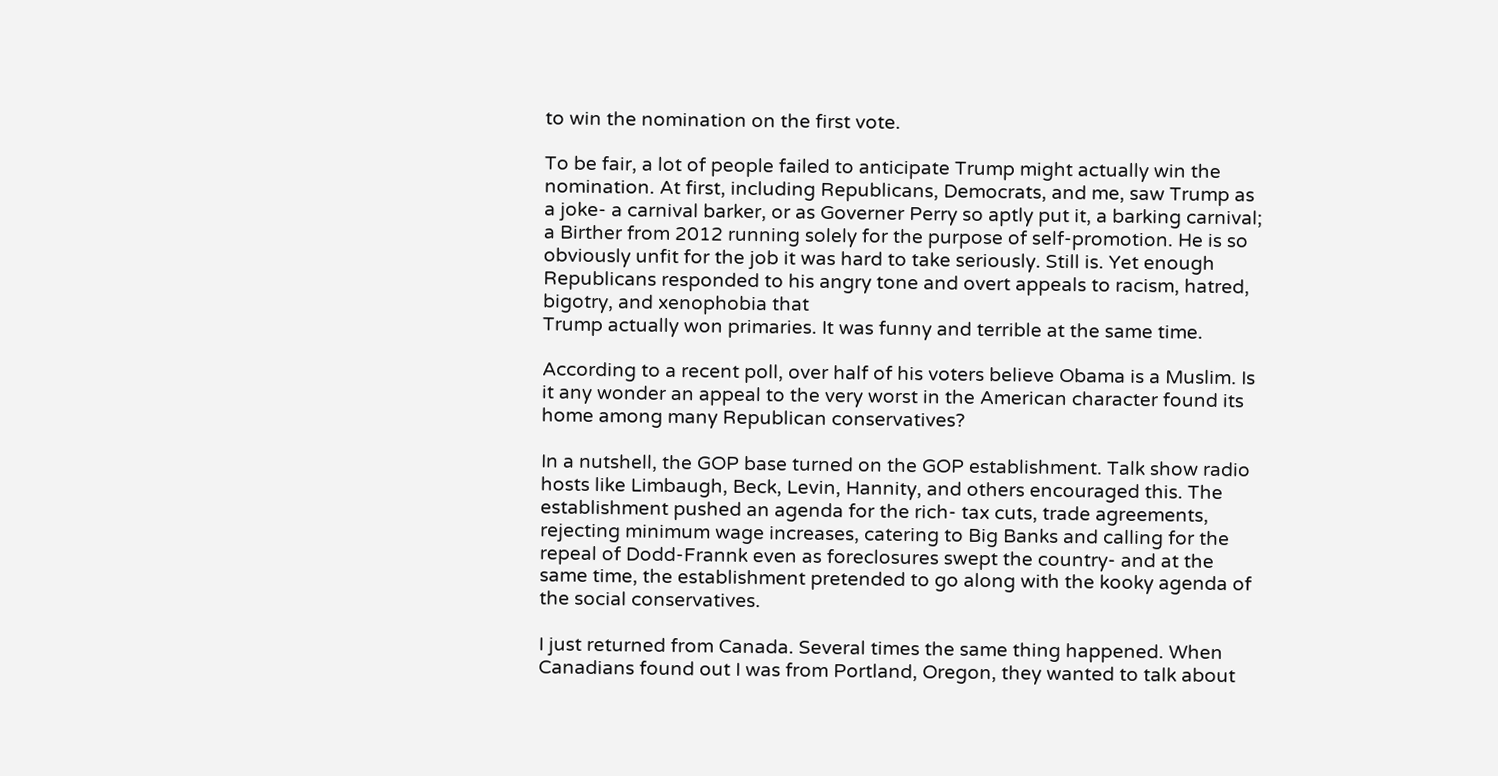to win the nomination on the first vote.

To be fair, a lot of people failed to anticipate Trump might actually win the nomination. At first, including Republicans, Democrats, and me, saw Trump as a joke- a carnival barker, or as Governer Perry so aptly put it, a barking carnival; a Birther from 2012 running solely for the purpose of self-promotion. He is so obviously unfit for the job it was hard to take seriously. Still is. Yet enough Republicans responded to his angry tone and overt appeals to racism, hatred, bigotry, and xenophobia that
Trump actually won primaries. It was funny and terrible at the same time.

According to a recent poll, over half of his voters believe Obama is a Muslim. Is it any wonder an appeal to the very worst in the American character found its home among many Republican conservatives?

In a nutshell, the GOP base turned on the GOP establishment. Talk show radio hosts like Limbaugh, Beck, Levin, Hannity, and others encouraged this. The establishment pushed an agenda for the rich- tax cuts, trade agreements, rejecting minimum wage increases, catering to Big Banks and calling for the repeal of Dodd-Frannk even as foreclosures swept the country- and at the same time, the establishment pretended to go along with the kooky agenda of the social conservatives.

I just returned from Canada. Several times the same thing happened. When Canadians found out I was from Portland, Oregon, they wanted to talk about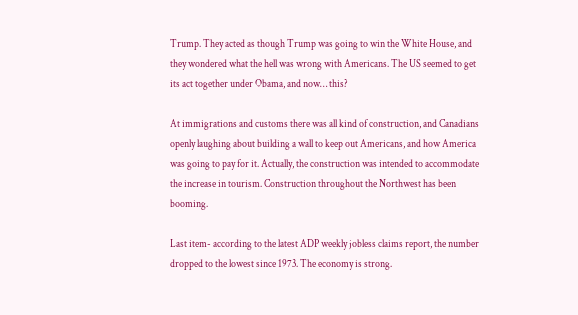Trump. They acted as though Trump was going to win the White House, and they wondered what the hell was wrong with Americans. The US seemed to get its act together under Obama, and now… this?

At immigrations and customs there was all kind of construction, and Canadians openly laughing about building a wall to keep out Americans, and how America was going to pay for it. Actually, the construction was intended to accommodate the increase in tourism. Construction throughout the Northwest has been booming.

Last item- according to the latest ADP weekly jobless claims report, the number dropped to the lowest since 1973. The economy is strong.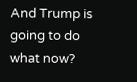And Trump is going to do what now?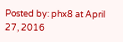Posted by: phx8 at April 27, 2016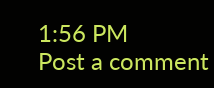1:56 PM
Post a comment